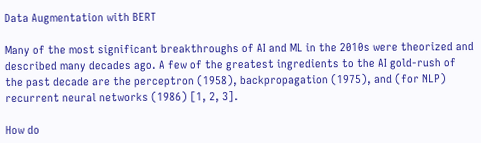Data Augmentation with BERT

Many of the most significant breakthroughs of AI and ML in the 2010s were theorized and described many decades ago. A few of the greatest ingredients to the AI gold-rush of the past decade are the perceptron (1958), backpropagation (1975), and (for NLP) recurrent neural networks (1986) [1, 2, 3].

How do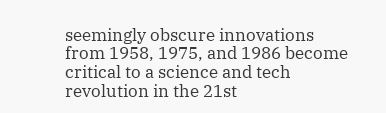seemingly obscure innovations from 1958, 1975, and 1986 become critical to a science and tech revolution in the 21st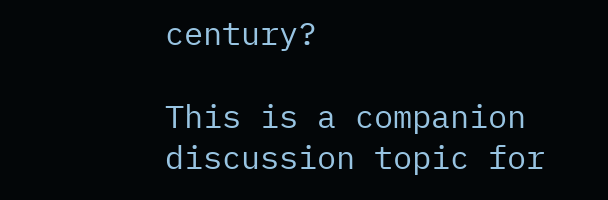century?

This is a companion discussion topic for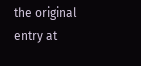the original entry at